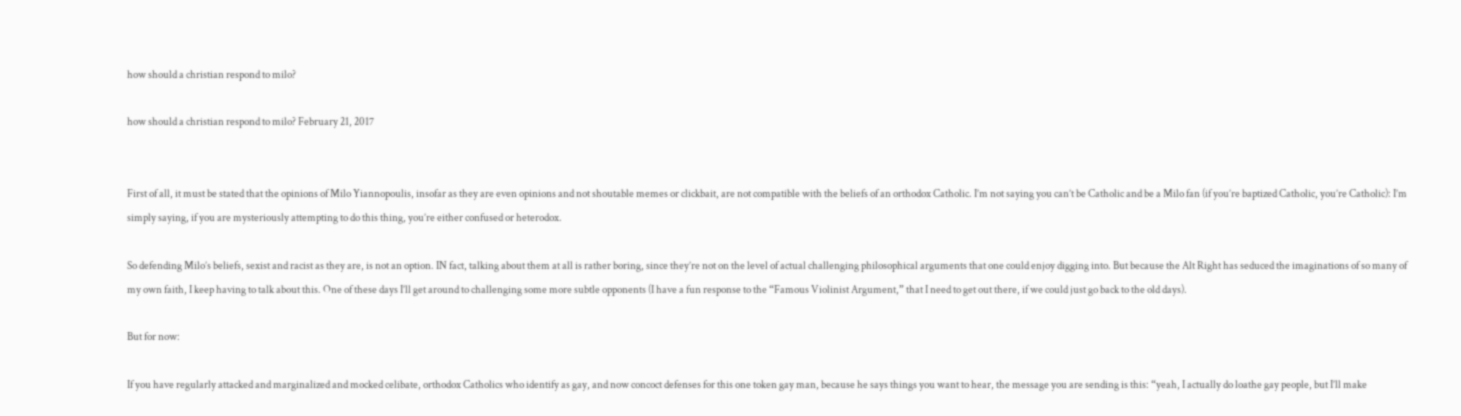how should a christian respond to milo?

how should a christian respond to milo? February 21, 2017


First of all, it must be stated that the opinions of Milo Yiannopoulis, insofar as they are even opinions and not shoutable memes or clickbait, are not compatible with the beliefs of an orthodox Catholic. I’m not saying you can’t be Catholic and be a Milo fan (if you’re baptized Catholic, you’re Catholic): I’m simply saying, if you are mysteriously attempting to do this thing, you’re either confused or heterodox.

So defending Milo’s beliefs, sexist and racist as they are, is not an option. IN fact, talking about them at all is rather boring, since they’re not on the level of actual challenging philosophical arguments that one could enjoy digging into. But because the Alt Right has seduced the imaginations of so many of my own faith, I keep having to talk about this. One of these days I’ll get around to challenging some more subtle opponents (I have a fun response to the “Famous Violinist Argument,” that I need to get out there, if we could just go back to the old days).

But for now:

If you have regularly attacked and marginalized and mocked celibate, orthodox Catholics who identify as gay, and now concoct defenses for this one token gay man, because he says things you want to hear, the message you are sending is this: “yeah, I actually do loathe gay people, but I’ll make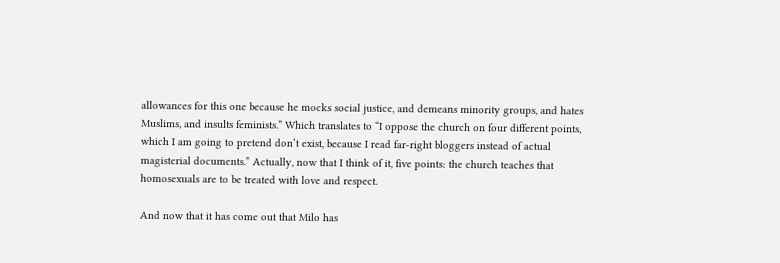allowances for this one because he mocks social justice, and demeans minority groups, and hates Muslims, and insults feminists.” Which translates to “I oppose the church on four different points, which I am going to pretend don’t exist, because I read far-right bloggers instead of actual magisterial documents.” Actually, now that I think of it, five points: the church teaches that homosexuals are to be treated with love and respect.

And now that it has come out that Milo has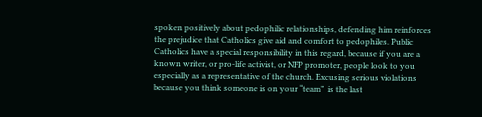spoken positively about pedophilic relationships, defending him reinforces the prejudice that Catholics give aid and comfort to pedophiles. Public Catholics have a special responsibility in this regard, because if you are a known writer, or pro-life activist, or NFP promoter, people look to you especially as a representative of the church. Excusing serious violations because you think someone is on your “team”  is the last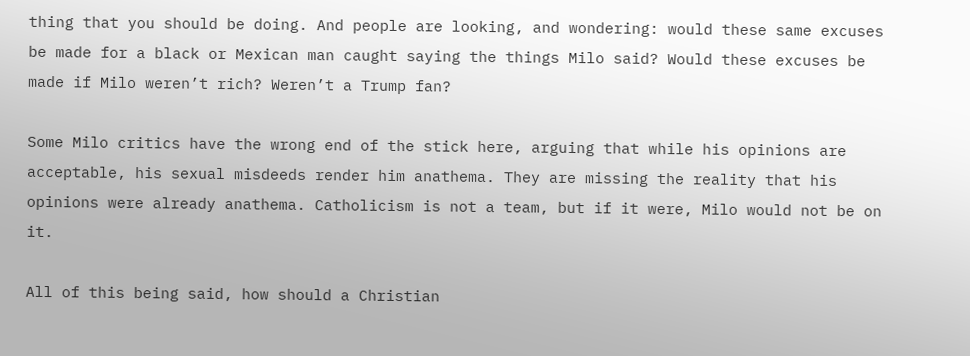thing that you should be doing. And people are looking, and wondering: would these same excuses be made for a black or Mexican man caught saying the things Milo said? Would these excuses be made if Milo weren’t rich? Weren’t a Trump fan?

Some Milo critics have the wrong end of the stick here, arguing that while his opinions are acceptable, his sexual misdeeds render him anathema. They are missing the reality that his opinions were already anathema. Catholicism is not a team, but if it were, Milo would not be on it.

All of this being said, how should a Christian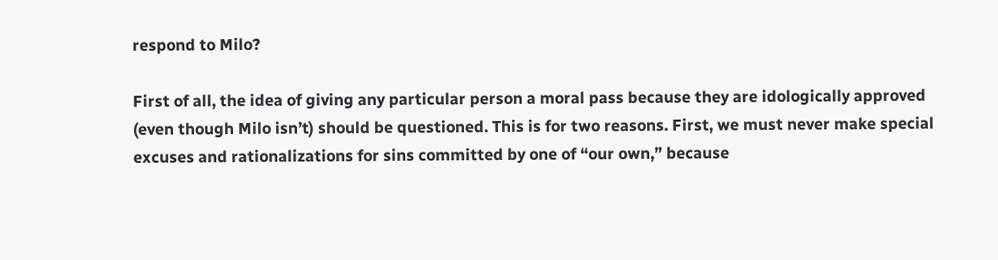respond to Milo?

First of all, the idea of giving any particular person a moral pass because they are idologically approved (even though Milo isn’t) should be questioned. This is for two reasons. First, we must never make special excuses and rationalizations for sins committed by one of “our own,” because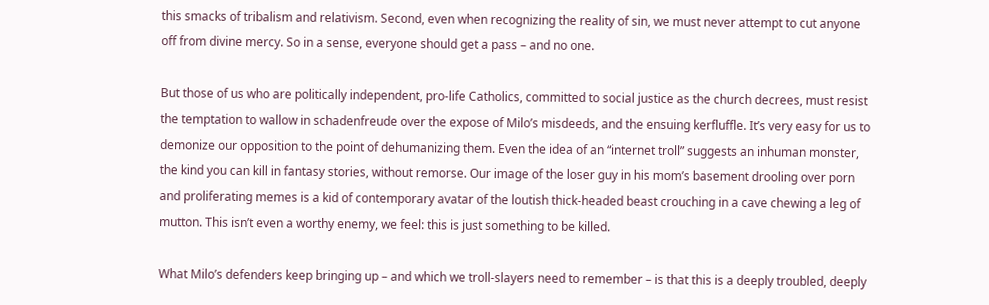this smacks of tribalism and relativism. Second, even when recognizing the reality of sin, we must never attempt to cut anyone off from divine mercy. So in a sense, everyone should get a pass – and no one.

But those of us who are politically independent, pro-life Catholics, committed to social justice as the church decrees, must resist the temptation to wallow in schadenfreude over the expose of Milo’s misdeeds, and the ensuing kerfluffle. It’s very easy for us to demonize our opposition to the point of dehumanizing them. Even the idea of an “internet troll” suggests an inhuman monster, the kind you can kill in fantasy stories, without remorse. Our image of the loser guy in his mom’s basement drooling over porn and proliferating memes is a kid of contemporary avatar of the loutish thick-headed beast crouching in a cave chewing a leg of mutton. This isn’t even a worthy enemy, we feel: this is just something to be killed.

What Milo’s defenders keep bringing up – and which we troll-slayers need to remember – is that this is a deeply troubled, deeply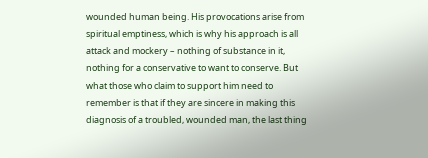wounded human being. His provocations arise from spiritual emptiness, which is why his approach is all attack and mockery – nothing of substance in it, nothing for a conservative to want to conserve. But what those who claim to support him need to remember is that if they are sincere in making this diagnosis of a troubled, wounded man, the last thing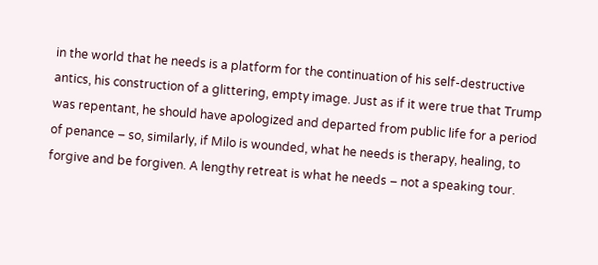in the world that he needs is a platform for the continuation of his self-destructive antics, his construction of a glittering, empty image. Just as if it were true that Trump was repentant, he should have apologized and departed from public life for a period of penance – so, similarly, if Milo is wounded, what he needs is therapy, healing, to forgive and be forgiven. A lengthy retreat is what he needs – not a speaking tour.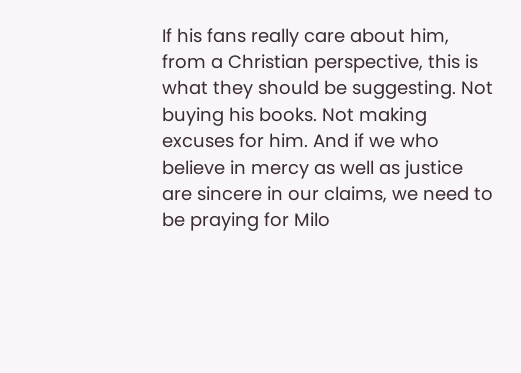If his fans really care about him, from a Christian perspective, this is what they should be suggesting. Not buying his books. Not making excuses for him. And if we who believe in mercy as well as justice are sincere in our claims, we need to be praying for Milo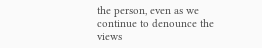the person, even as we continue to denounce the views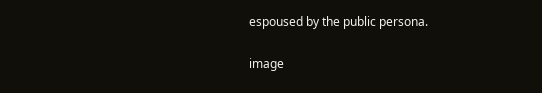espoused by the public persona.

image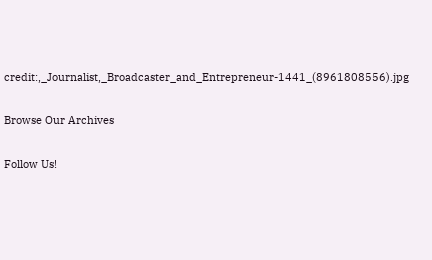credit:,_Journalist,_Broadcaster_and_Entrepreneur-1441_(8961808556).jpg

Browse Our Archives

Follow Us!